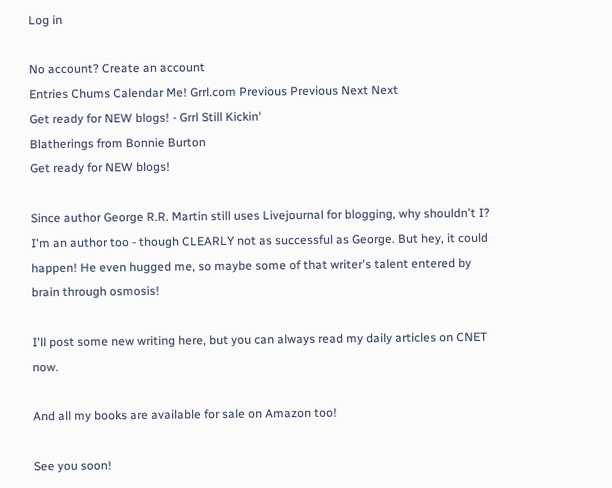Log in

No account? Create an account
Entries Chums Calendar Me! Grrl.com Previous Previous Next Next
Get ready for NEW blogs! - Grrl Still Kickin'
Blatherings from Bonnie Burton
Get ready for NEW blogs!

Since author George R.R. Martin still uses Livejournal for blogging, why shouldn't I? I'm an author too - though CLEARLY not as successful as George. But hey, it could happen! He even hugged me, so maybe some of that writer's talent entered by brain through osmosis!

I'll post some new writing here, but you can always read my daily articles on CNET now.

And all my books are available for sale on Amazon too!

See you soon!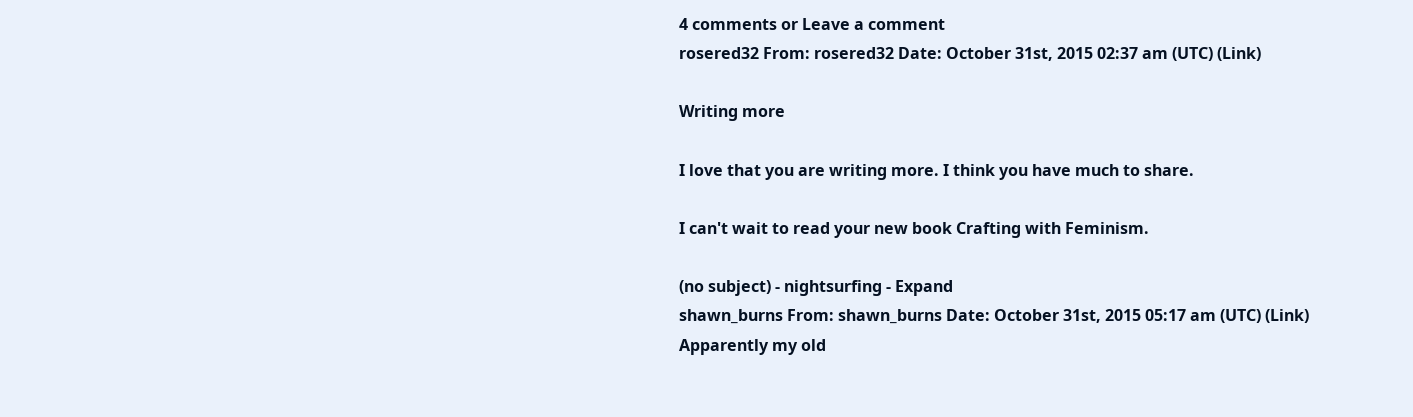4 comments or Leave a comment
rosered32 From: rosered32 Date: October 31st, 2015 02:37 am (UTC) (Link)

Writing more

I love that you are writing more. I think you have much to share.

I can't wait to read your new book Crafting with Feminism.

(no subject) - nightsurfing - Expand
shawn_burns From: shawn_burns Date: October 31st, 2015 05:17 am (UTC) (Link)
Apparently my old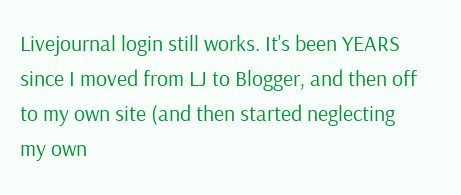Livejournal login still works. It's been YEARS since I moved from LJ to Blogger, and then off to my own site (and then started neglecting my own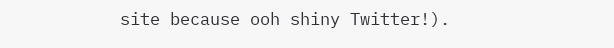site because ooh shiny Twitter!).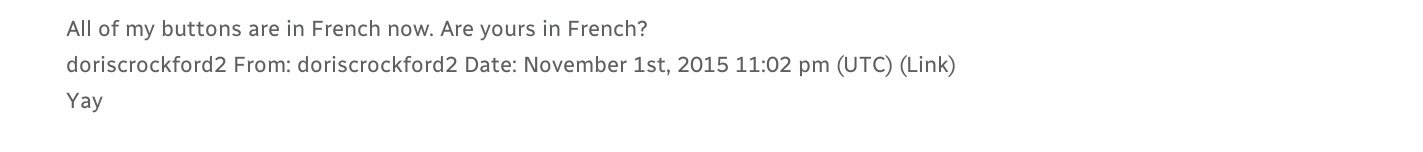All of my buttons are in French now. Are yours in French?
doriscrockford2 From: doriscrockford2 Date: November 1st, 2015 11:02 pm (UTC) (Link)
Yay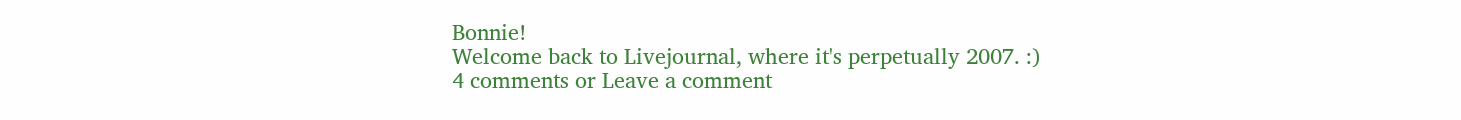Bonnie!
Welcome back to Livejournal, where it's perpetually 2007. :)
4 comments or Leave a comment